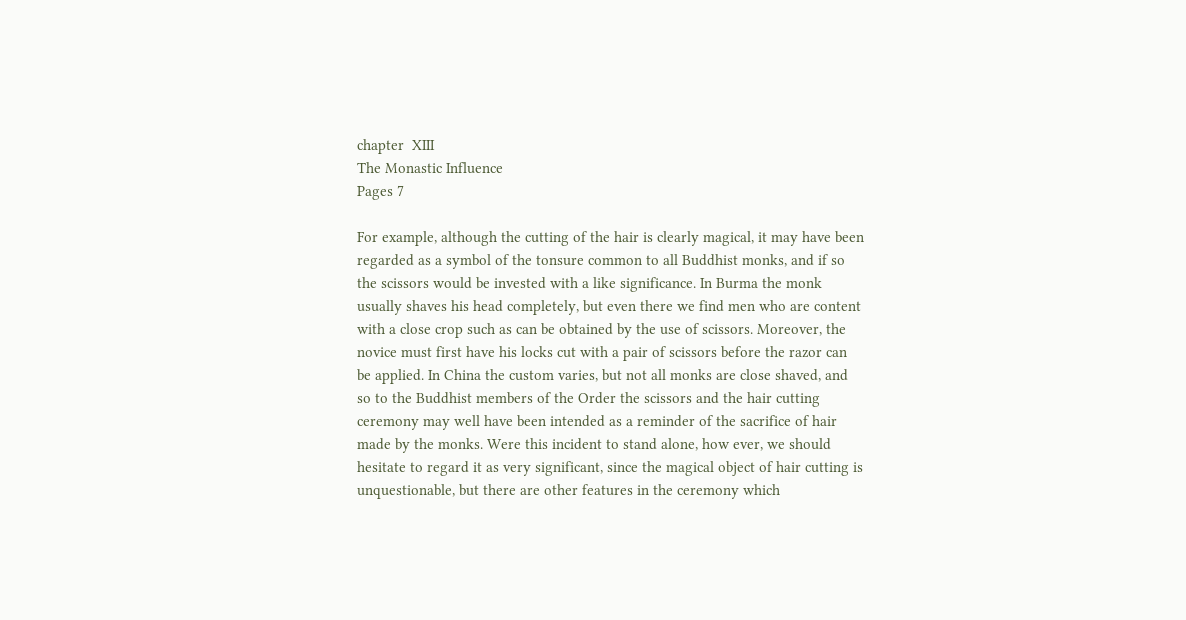chapter  XIII
The Monastic Influence
Pages 7

For example, although the cutting of the hair is clearly magical, it may have been regarded as a symbol of the tonsure common to all Buddhist monks, and if so the scissors would be invested with a like significance. In Burma the monk usually shaves his head completely, but even there we find men who are content with a close crop such as can be obtained by the use of scissors. Moreover, the novice must first have his locks cut with a pair of scissors before the razor can be applied. In China the custom varies, but not all monks are close shaved, and so to the Buddhist members of the Order the scissors and the hair cutting ceremony may well have been intended as a reminder of the sacrifice of hair made by the monks. Were this incident to stand alone, how ever, we should hesitate to regard it as very significant, since the magical object of hair cutting is unquestionable, but there are other features in the ceremony which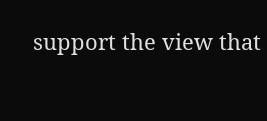support the view that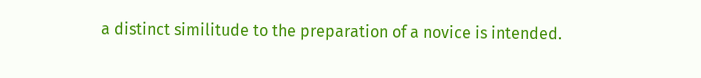a distinct similitude to the preparation of a novice is intended.